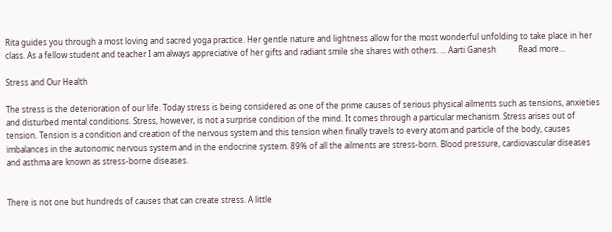Rita guides you through a most loving and sacred yoga practice. Her gentle nature and lightness allow for the most wonderful unfolding to take place in her class. As a fellow student and teacher I am always appreciative of her gifts and radiant smile she shares with others. ... Aarti Ganesh           Read more...

Stress and Our Health

The stress is the deterioration of our life. Today stress is being considered as one of the prime causes of serious physical ailments such as tensions, anxieties and disturbed mental conditions. Stress, however, is not a surprise condition of the mind. It comes through a particular mechanism. Stress arises out of tension. Tension is a condition and creation of the nervous system and this tension when finally travels to every atom and particle of the body, causes imbalances in the autonomic nervous system and in the endocrine system. 89% of all the ailments are stress-born. Blood pressure, cardiovascular diseases and asthma are known as stress-borne diseases.


There is not one but hundreds of causes that can create stress. A little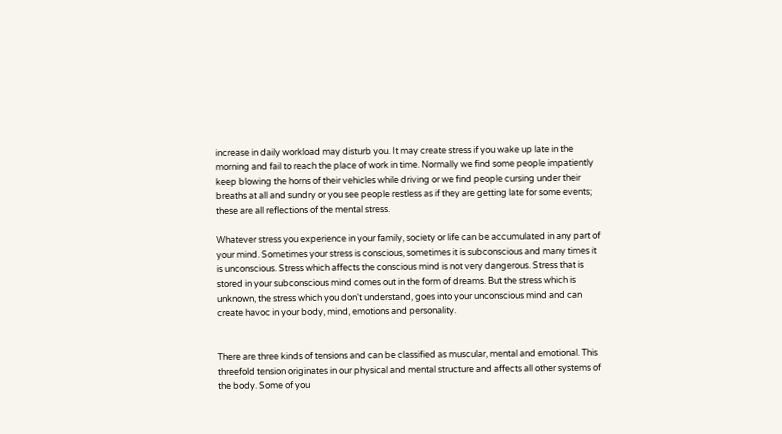increase in daily workload may disturb you. It may create stress if you wake up late in the morning and fail to reach the place of work in time. Normally we find some people impatiently keep blowing the horns of their vehicles while driving or we find people cursing under their breaths at all and sundry or you see people restless as if they are getting late for some events; these are all reflections of the mental stress.

Whatever stress you experience in your family, society or life can be accumulated in any part of your mind. Sometimes your stress is conscious, sometimes it is subconscious and many times it is unconscious. Stress which affects the conscious mind is not very dangerous. Stress that is stored in your subconscious mind comes out in the form of dreams. But the stress which is unknown, the stress which you don't understand, goes into your unconscious mind and can create havoc in your body, mind, emotions and personality.


There are three kinds of tensions and can be classified as muscular, mental and emotional. This threefold tension originates in our physical and mental structure and affects all other systems of the body. Some of you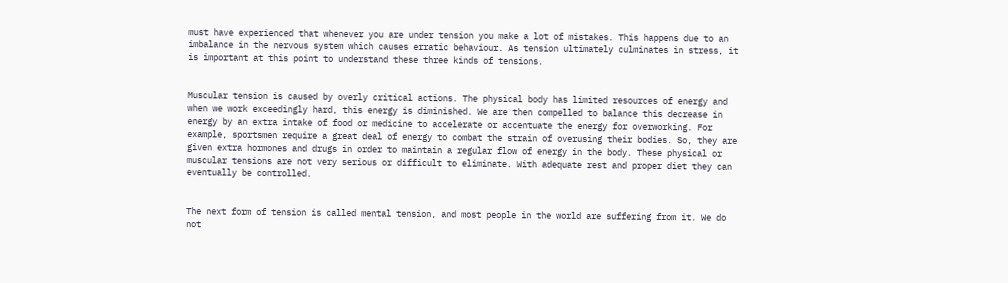must have experienced that whenever you are under tension you make a lot of mistakes. This happens due to an imbalance in the nervous system which causes erratic behaviour. As tension ultimately culminates in stress, it is important at this point to understand these three kinds of tensions.


Muscular tension is caused by overly critical actions. The physical body has limited resources of energy and when we work exceedingly hard, this energy is diminished. We are then compelled to balance this decrease in energy by an extra intake of food or medicine to accelerate or accentuate the energy for overworking. For example, sportsmen require a great deal of energy to combat the strain of overusing their bodies. So, they are given extra hormones and drugs in order to maintain a regular flow of energy in the body. These physical or muscular tensions are not very serious or difficult to eliminate. With adequate rest and proper diet they can eventually be controlled.


The next form of tension is called mental tension, and most people in the world are suffering from it. We do not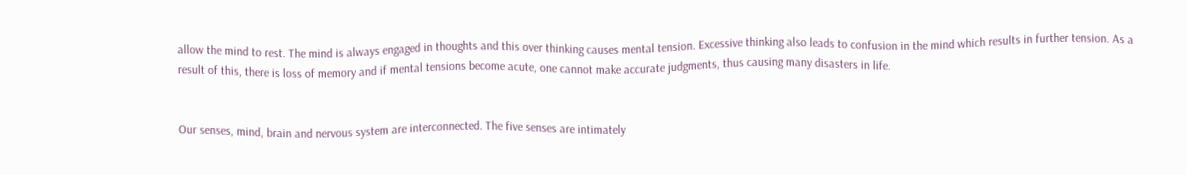allow the mind to rest. The mind is always engaged in thoughts and this over thinking causes mental tension. Excessive thinking also leads to confusion in the mind which results in further tension. As a result of this, there is loss of memory and if mental tensions become acute, one cannot make accurate judgments, thus causing many disasters in life.


Our senses, mind, brain and nervous system are interconnected. The five senses are intimately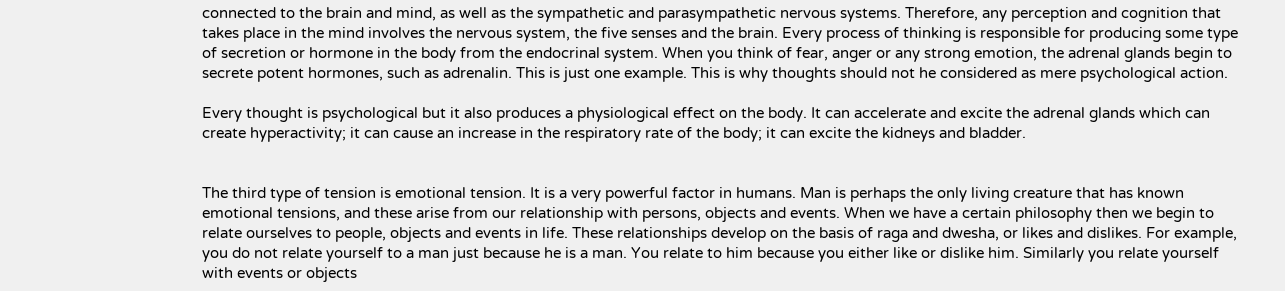connected to the brain and mind, as well as the sympathetic and parasympathetic nervous systems. Therefore, any perception and cognition that takes place in the mind involves the nervous system, the five senses and the brain. Every process of thinking is responsible for producing some type of secretion or hormone in the body from the endocrinal system. When you think of fear, anger or any strong emotion, the adrenal glands begin to secrete potent hormones, such as adrenalin. This is just one example. This is why thoughts should not he considered as mere psychological action.

Every thought is psychological but it also produces a physiological effect on the body. It can accelerate and excite the adrenal glands which can create hyperactivity; it can cause an increase in the respiratory rate of the body; it can excite the kidneys and bladder.


The third type of tension is emotional tension. It is a very powerful factor in humans. Man is perhaps the only living creature that has known emotional tensions, and these arise from our relationship with persons, objects and events. When we have a certain philosophy then we begin to relate ourselves to people, objects and events in life. These relationships develop on the basis of raga and dwesha, or likes and dislikes. For example, you do not relate yourself to a man just because he is a man. You relate to him because you either like or dislike him. Similarly you relate yourself with events or objects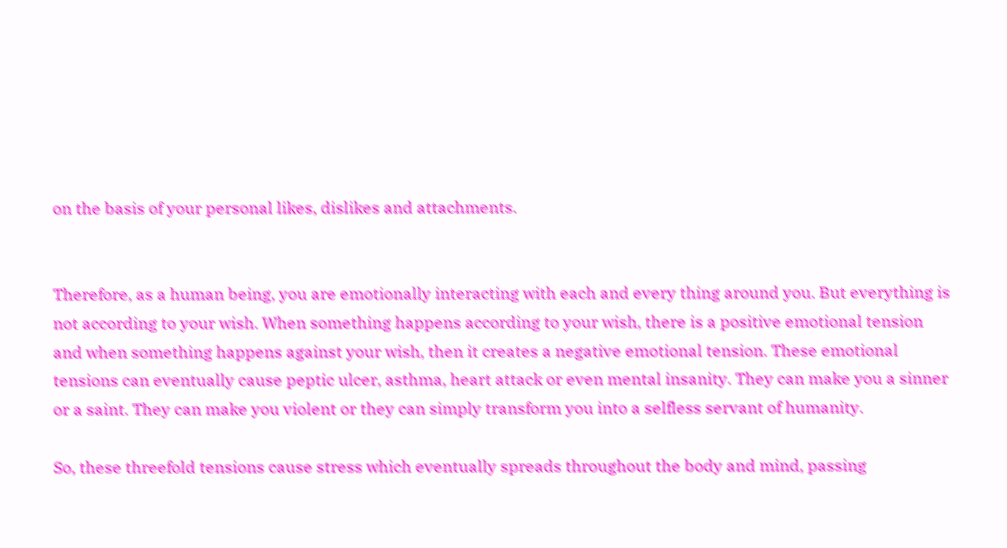on the basis of your personal likes, dislikes and attachments.


Therefore, as a human being, you are emotionally interacting with each and every thing around you. But everything is not according to your wish. When something happens according to your wish, there is a positive emotional tension and when something happens against your wish, then it creates a negative emotional tension. These emotional tensions can eventually cause peptic ulcer, asthma, heart attack or even mental insanity. They can make you a sinner or a saint. They can make you violent or they can simply transform you into a selfless servant of humanity.

So, these threefold tensions cause stress which eventually spreads throughout the body and mind, passing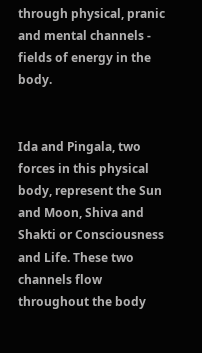through physical, pranic and mental channels - fields of energy in the body.


Ida and Pingala, two forces in this physical body, represent the Sun and Moon, Shiva and Shakti or Consciousness and Life. These two channels flow throughout the body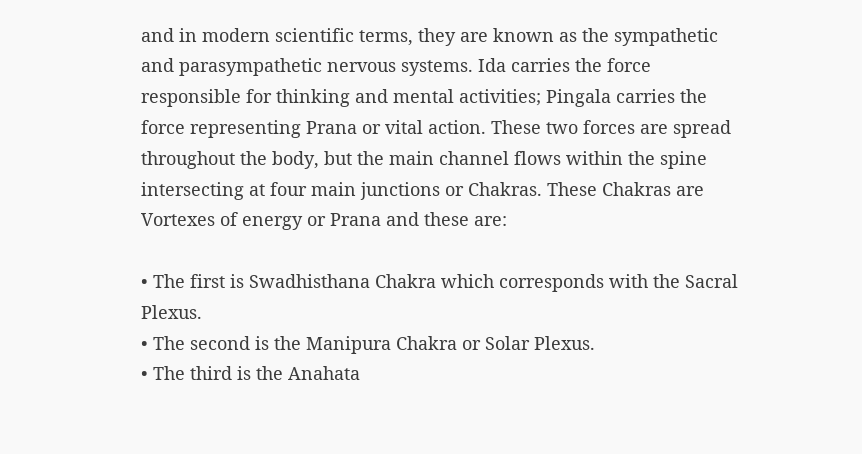and in modern scientific terms, they are known as the sympathetic and parasympathetic nervous systems. Ida carries the force responsible for thinking and mental activities; Pingala carries the force representing Prana or vital action. These two forces are spread throughout the body, but the main channel flows within the spine intersecting at four main junctions or Chakras. These Chakras are Vortexes of energy or Prana and these are:

• The first is Swadhisthana Chakra which corresponds with the Sacral Plexus.
• The second is the Manipura Chakra or Solar Plexus.
• The third is the Anahata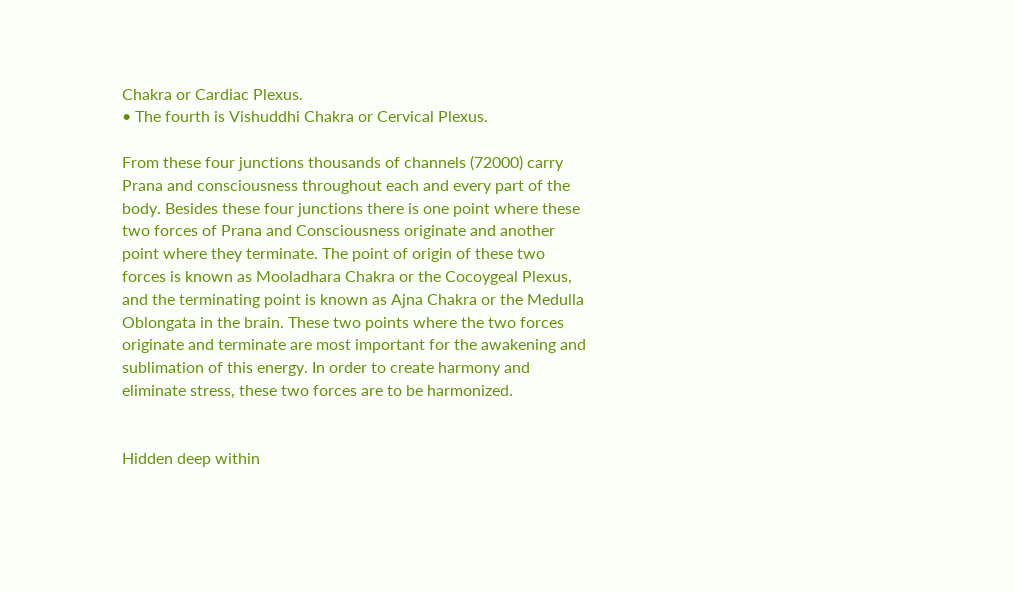Chakra or Cardiac Plexus.
• The fourth is Vishuddhi Chakra or Cervical Plexus.

From these four junctions thousands of channels (72000) carry Prana and consciousness throughout each and every part of the body. Besides these four junctions there is one point where these two forces of Prana and Consciousness originate and another point where they terminate. The point of origin of these two forces is known as Mooladhara Chakra or the Cocoygeal Plexus, and the terminating point is known as Ajna Chakra or the Medulla Oblongata in the brain. These two points where the two forces originate and terminate are most important for the awakening and sublimation of this energy. In order to create harmony and eliminate stress, these two forces are to be harmonized.


Hidden deep within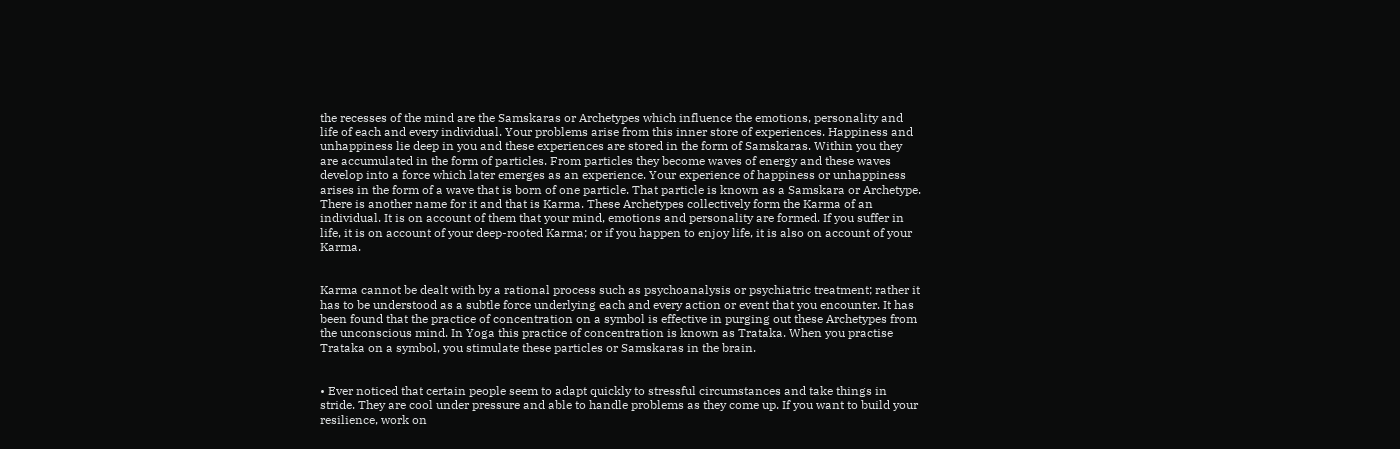the recesses of the mind are the Samskaras or Archetypes which influence the emotions, personality and life of each and every individual. Your problems arise from this inner store of experiences. Happiness and unhappiness lie deep in you and these experiences are stored in the form of Samskaras. Within you they are accumulated in the form of particles. From particles they become waves of energy and these waves develop into a force which later emerges as an experience. Your experience of happiness or unhappiness arises in the form of a wave that is born of one particle. That particle is known as a Samskara or Archetype. There is another name for it and that is Karma. These Archetypes collectively form the Karma of an individual. It is on account of them that your mind, emotions and personality are formed. If you suffer in life, it is on account of your deep-rooted Karma; or if you happen to enjoy life, it is also on account of your Karma.


Karma cannot be dealt with by a rational process such as psychoanalysis or psychiatric treatment; rather it has to be understood as a subtle force underlying each and every action or event that you encounter. It has been found that the practice of concentration on a symbol is effective in purging out these Archetypes from the unconscious mind. In Yoga this practice of concentration is known as Trataka. When you practise Trataka on a symbol, you stimulate these particles or Samskaras in the brain.


• Ever noticed that certain people seem to adapt quickly to stressful circumstances and take things in stride. They are cool under pressure and able to handle problems as they come up. If you want to build your resilience, work on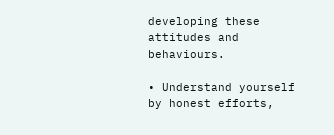developing these attitudes and behaviours.

• Understand yourself by honest efforts,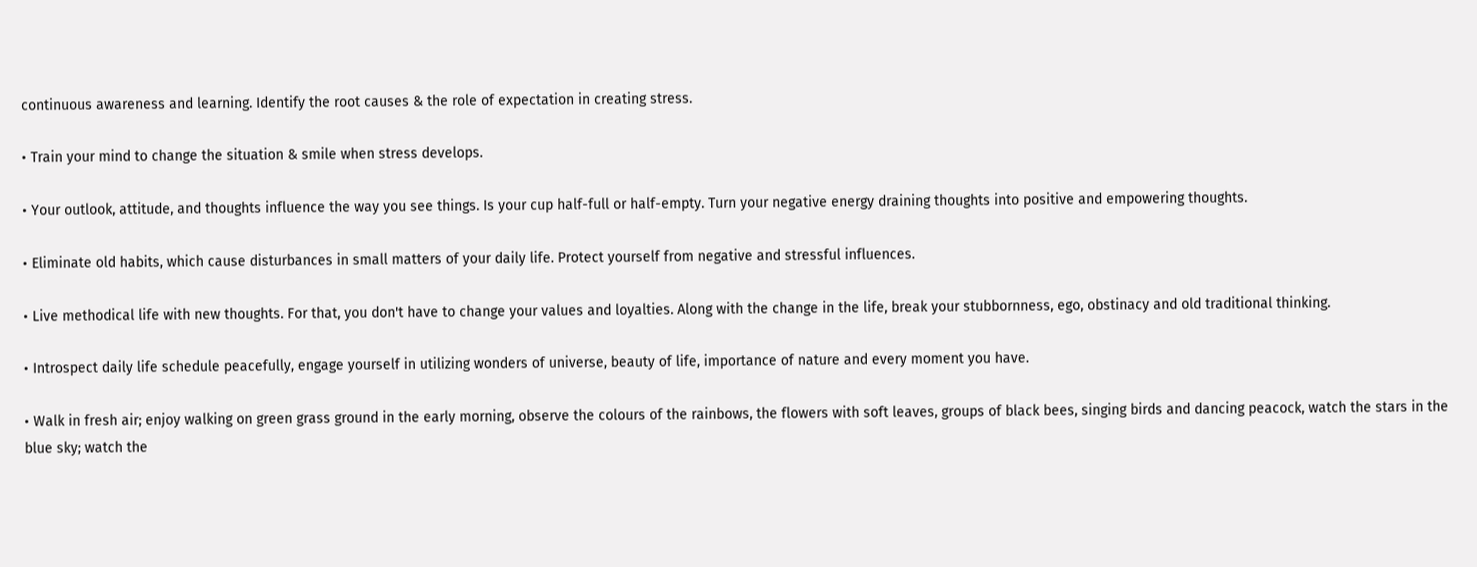continuous awareness and learning. Identify the root causes & the role of expectation in creating stress.

• Train your mind to change the situation & smile when stress develops.

• Your outlook, attitude, and thoughts influence the way you see things. Is your cup half-full or half-empty. Turn your negative energy draining thoughts into positive and empowering thoughts.

• Eliminate old habits, which cause disturbances in small matters of your daily life. Protect yourself from negative and stressful influences.

• Live methodical life with new thoughts. For that, you don't have to change your values and loyalties. Along with the change in the life, break your stubbornness, ego, obstinacy and old traditional thinking.

• Introspect daily life schedule peacefully, engage yourself in utilizing wonders of universe, beauty of life, importance of nature and every moment you have.

• Walk in fresh air; enjoy walking on green grass ground in the early morning, observe the colours of the rainbows, the flowers with soft leaves, groups of black bees, singing birds and dancing peacock, watch the stars in the blue sky; watch the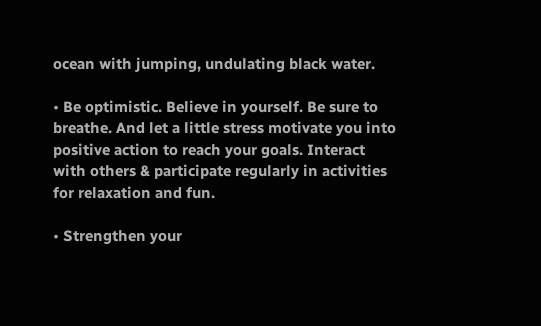ocean with jumping, undulating black water.

• Be optimistic. Believe in yourself. Be sure to breathe. And let a little stress motivate you into positive action to reach your goals. Interact with others & participate regularly in activities for relaxation and fun.

• Strengthen your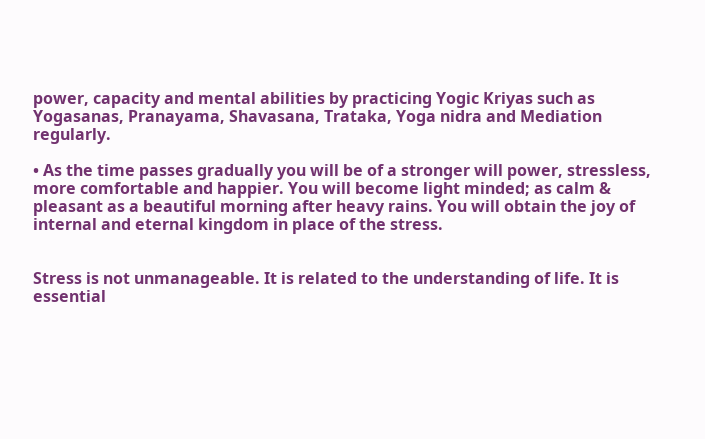power, capacity and mental abilities by practicing Yogic Kriyas such as Yogasanas, Pranayama, Shavasana, Trataka, Yoga nidra and Mediation regularly.

• As the time passes gradually you will be of a stronger will power, stressless, more comfortable and happier. You will become light minded; as calm & pleasant as a beautiful morning after heavy rains. You will obtain the joy of internal and eternal kingdom in place of the stress.


Stress is not unmanageable. It is related to the understanding of life. It is essential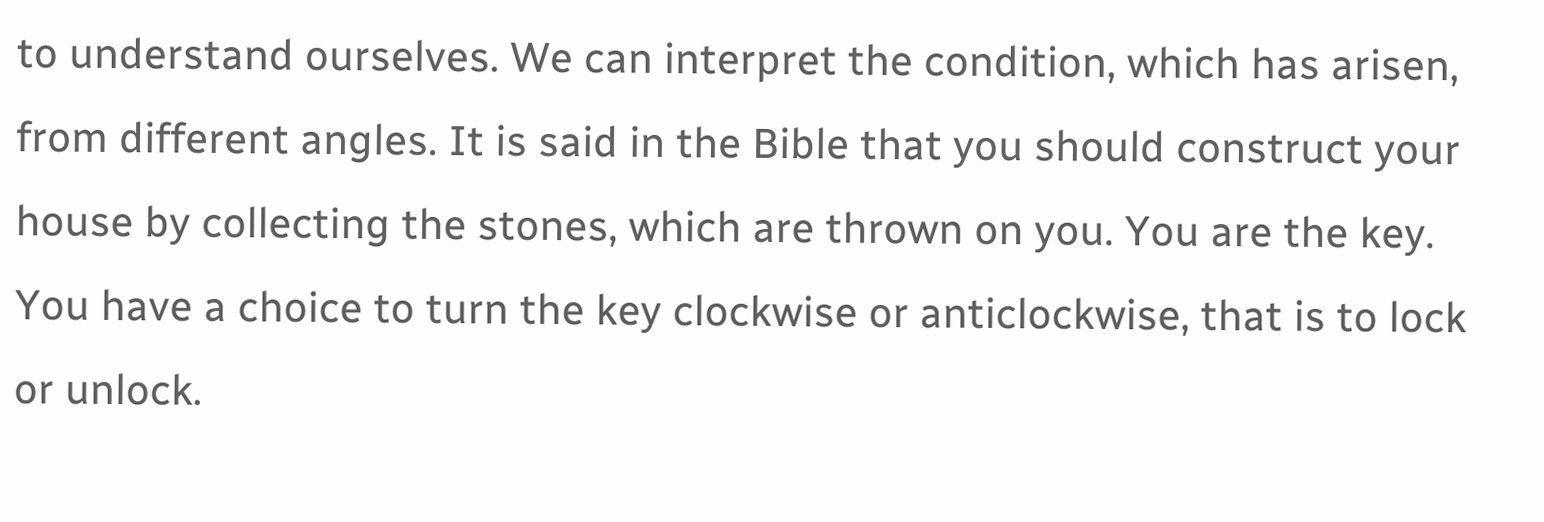to understand ourselves. We can interpret the condition, which has arisen, from different angles. It is said in the Bible that you should construct your house by collecting the stones, which are thrown on you. You are the key. You have a choice to turn the key clockwise or anticlockwise, that is to lock or unlock.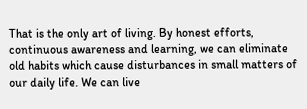That is the only art of living. By honest efforts, continuous awareness and learning, we can eliminate old habits which cause disturbances in small matters of our daily life. We can live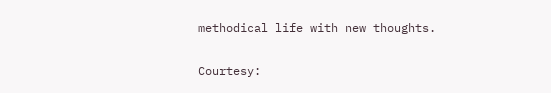methodical life with new thoughts.

Courtesy: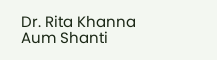Dr. Rita Khanna
Aum Shanti